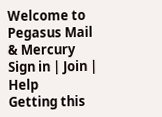Welcome to Pegasus Mail & Mercury Sign in | Join | Help
Getting this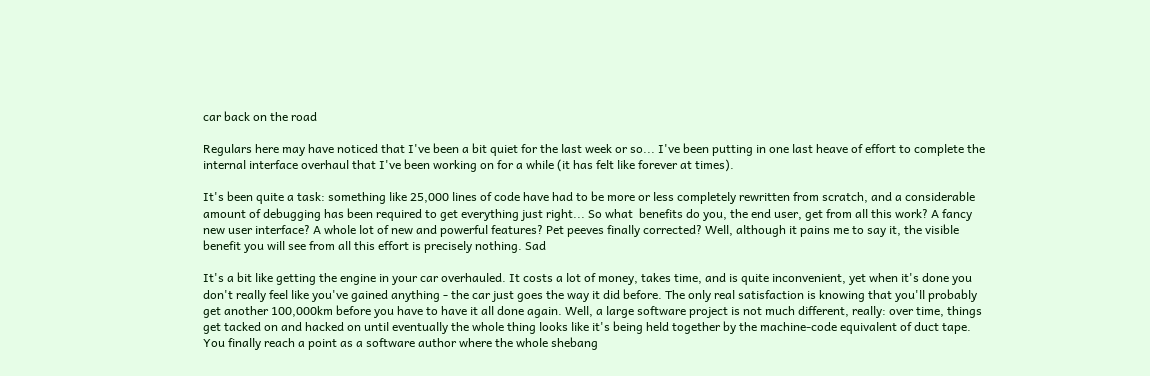car back on the road

Regulars here may have noticed that I've been a bit quiet for the last week or so... I've been putting in one last heave of effort to complete the internal interface overhaul that I've been working on for a while (it has felt like forever at times).

It's been quite a task: something like 25,000 lines of code have had to be more or less completely rewritten from scratch, and a considerable amount of debugging has been required to get everything just right... So what  benefits do you, the end user, get from all this work? A fancy new user interface? A whole lot of new and powerful features? Pet peeves finally corrected? Well, although it pains me to say it, the visible benefit you will see from all this effort is precisely nothing. Sad

It's a bit like getting the engine in your car overhauled. It costs a lot of money, takes time, and is quite inconvenient, yet when it's done you don't really feel like you've gained anything - the car just goes the way it did before. The only real satisfaction is knowing that you'll probably get another 100,000km before you have to have it all done again. Well, a large software project is not much different, really: over time, things get tacked on and hacked on until eventually the whole thing looks like it's being held together by the machine-code equivalent of duct tape. You finally reach a point as a software author where the whole shebang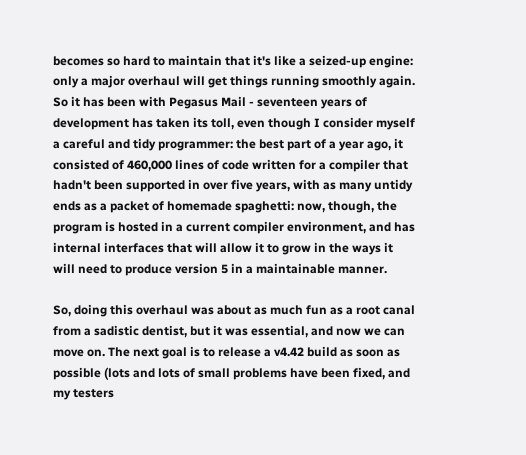becomes so hard to maintain that it's like a seized-up engine: only a major overhaul will get things running smoothly again. So it has been with Pegasus Mail - seventeen years of development has taken its toll, even though I consider myself a careful and tidy programmer: the best part of a year ago, it consisted of 460,000 lines of code written for a compiler that hadn't been supported in over five years, with as many untidy ends as a packet of homemade spaghetti: now, though, the program is hosted in a current compiler environment, and has internal interfaces that will allow it to grow in the ways it will need to produce version 5 in a maintainable manner.

So, doing this overhaul was about as much fun as a root canal from a sadistic dentist, but it was essential, and now we can move on. The next goal is to release a v4.42 build as soon as possible (lots and lots of small problems have been fixed, and my testers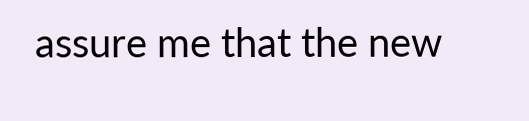assure me that the new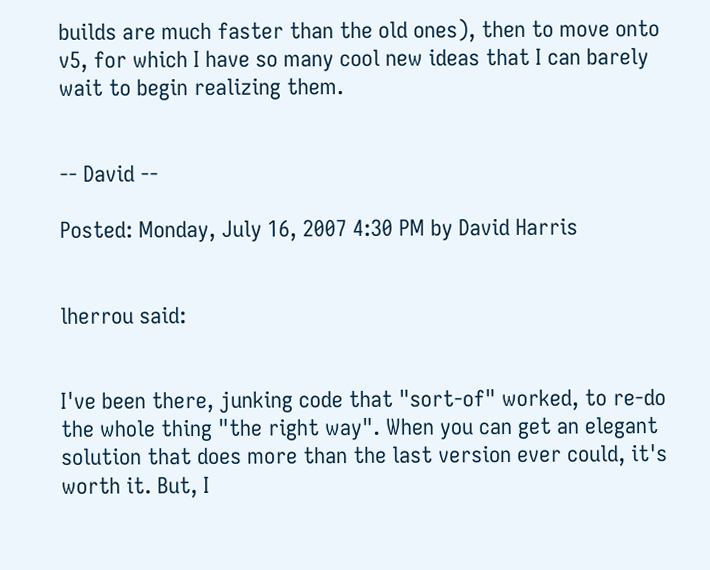builds are much faster than the old ones), then to move onto v5, for which I have so many cool new ideas that I can barely wait to begin realizing them.


-- David --

Posted: Monday, July 16, 2007 4:30 PM by David Harris


lherrou said:


I've been there, junking code that "sort-of" worked, to re-do the whole thing "the right way". When you can get an elegant solution that does more than the last version ever could, it's worth it. But, I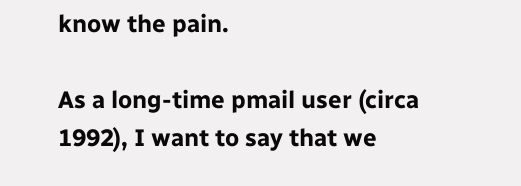know the pain.

As a long-time pmail user (circa 1992), I want to say that we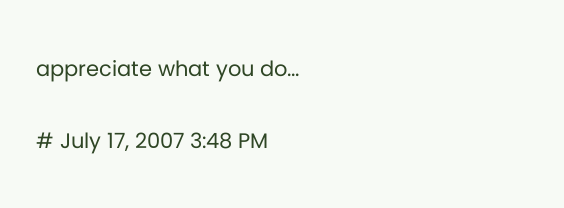appreciate what you do...


# July 17, 2007 3:48 PM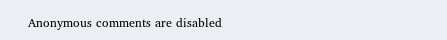Anonymous comments are disabled